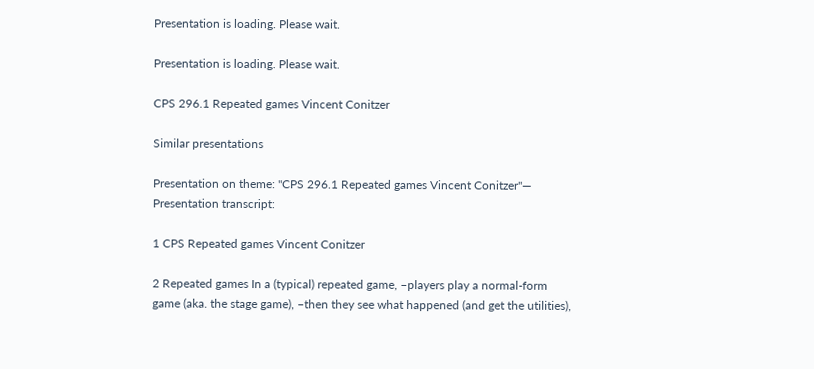Presentation is loading. Please wait.

Presentation is loading. Please wait.

CPS 296.1 Repeated games Vincent Conitzer

Similar presentations

Presentation on theme: "CPS 296.1 Repeated games Vincent Conitzer"— Presentation transcript:

1 CPS Repeated games Vincent Conitzer

2 Repeated games In a (typical) repeated game, –players play a normal-form game (aka. the stage game), –then they see what happened (and get the utilities),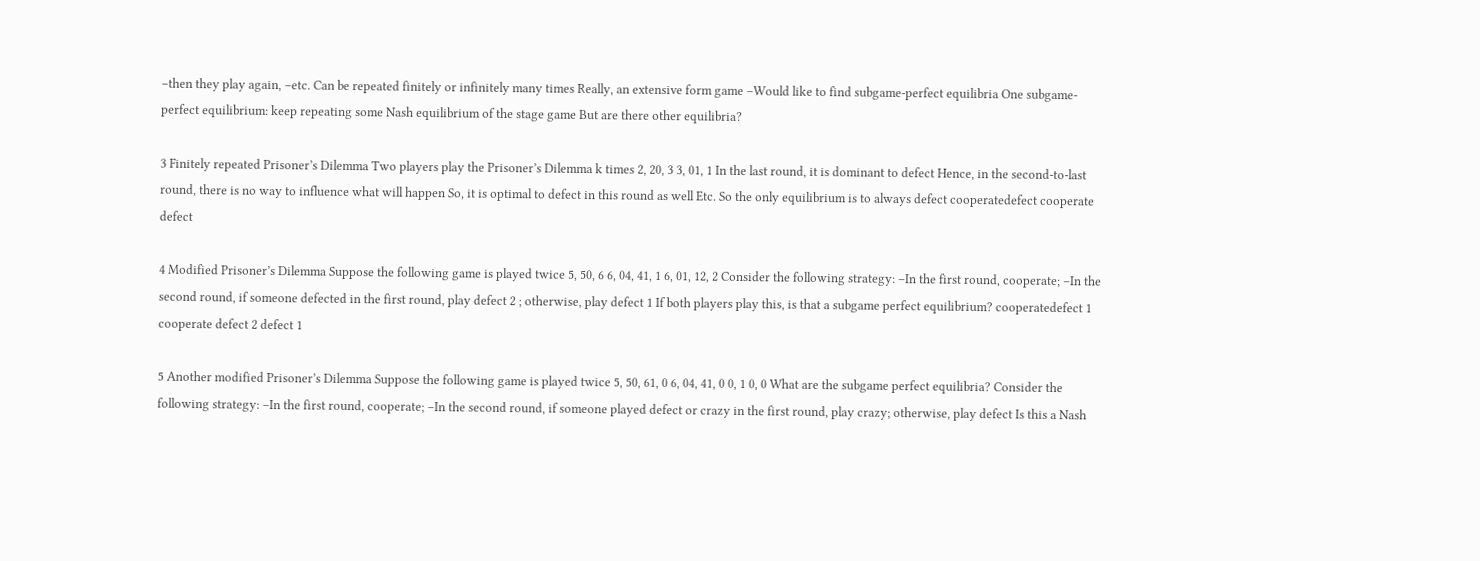–then they play again, –etc. Can be repeated finitely or infinitely many times Really, an extensive form game –Would like to find subgame-perfect equilibria One subgame-perfect equilibrium: keep repeating some Nash equilibrium of the stage game But are there other equilibria?

3 Finitely repeated Prisoner’s Dilemma Two players play the Prisoner’s Dilemma k times 2, 20, 3 3, 01, 1 In the last round, it is dominant to defect Hence, in the second-to-last round, there is no way to influence what will happen So, it is optimal to defect in this round as well Etc. So the only equilibrium is to always defect cooperatedefect cooperate defect

4 Modified Prisoner’s Dilemma Suppose the following game is played twice 5, 50, 6 6, 04, 41, 1 6, 01, 12, 2 Consider the following strategy: –In the first round, cooperate; –In the second round, if someone defected in the first round, play defect 2 ; otherwise, play defect 1 If both players play this, is that a subgame perfect equilibrium? cooperatedefect 1 cooperate defect 2 defect 1

5 Another modified Prisoner’s Dilemma Suppose the following game is played twice 5, 50, 61, 0 6, 04, 41, 0 0, 1 0, 0 What are the subgame perfect equilibria? Consider the following strategy: –In the first round, cooperate; –In the second round, if someone played defect or crazy in the first round, play crazy; otherwise, play defect Is this a Nash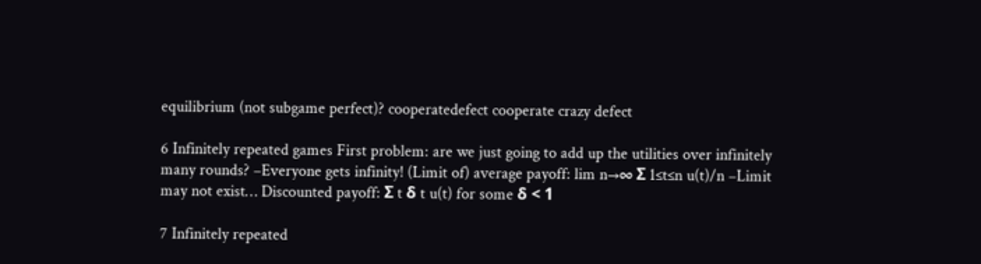equilibrium (not subgame perfect)? cooperatedefect cooperate crazy defect

6 Infinitely repeated games First problem: are we just going to add up the utilities over infinitely many rounds? –Everyone gets infinity! (Limit of) average payoff: lim n→∞ Σ 1≤t≤n u(t)/n –Limit may not exist… Discounted payoff: Σ t δ t u(t) for some δ < 1

7 Infinitely repeated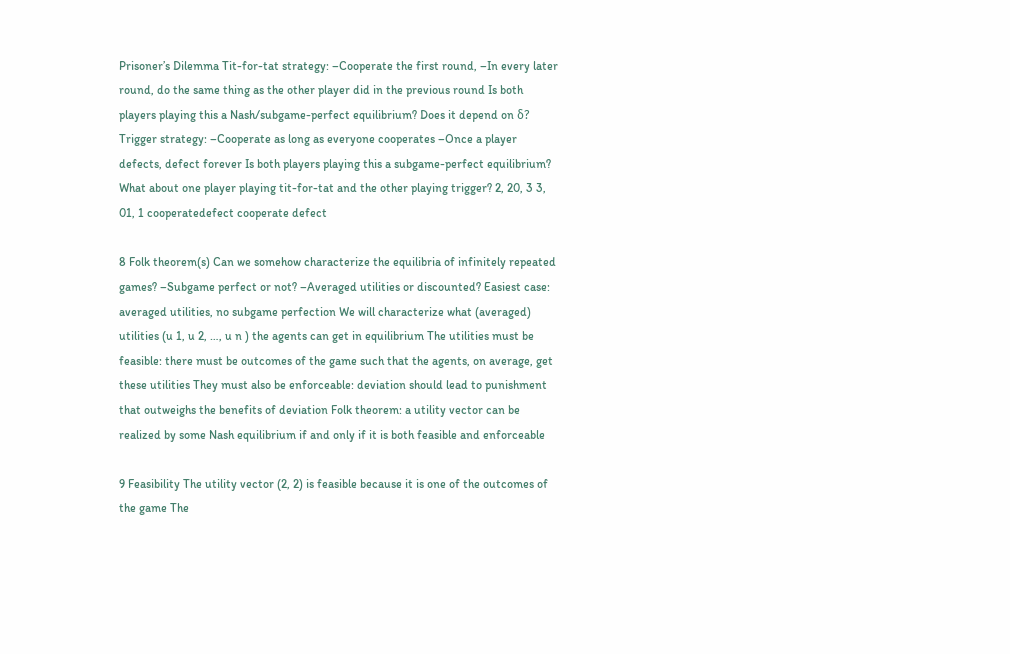Prisoner’s Dilemma Tit-for-tat strategy: –Cooperate the first round, –In every later round, do the same thing as the other player did in the previous round Is both players playing this a Nash/subgame-perfect equilibrium? Does it depend on δ? Trigger strategy: –Cooperate as long as everyone cooperates –Once a player defects, defect forever Is both players playing this a subgame-perfect equilibrium? What about one player playing tit-for-tat and the other playing trigger? 2, 20, 3 3, 01, 1 cooperatedefect cooperate defect

8 Folk theorem(s) Can we somehow characterize the equilibria of infinitely repeated games? –Subgame perfect or not? –Averaged utilities or discounted? Easiest case: averaged utilities, no subgame perfection We will characterize what (averaged) utilities (u 1, u 2, …, u n ) the agents can get in equilibrium The utilities must be feasible: there must be outcomes of the game such that the agents, on average, get these utilities They must also be enforceable: deviation should lead to punishment that outweighs the benefits of deviation Folk theorem: a utility vector can be realized by some Nash equilibrium if and only if it is both feasible and enforceable

9 Feasibility The utility vector (2, 2) is feasible because it is one of the outcomes of the game The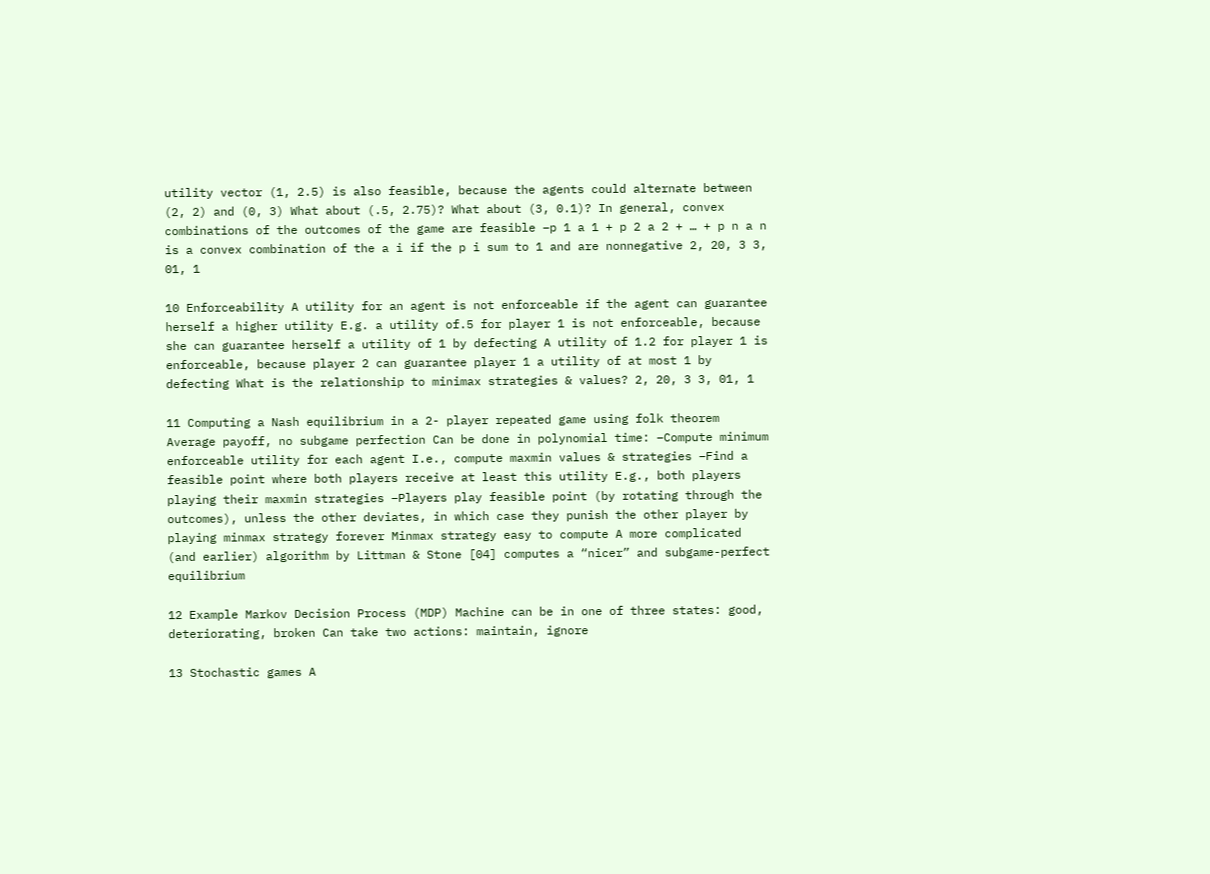utility vector (1, 2.5) is also feasible, because the agents could alternate between (2, 2) and (0, 3) What about (.5, 2.75)? What about (3, 0.1)? In general, convex combinations of the outcomes of the game are feasible –p 1 a 1 + p 2 a 2 + … + p n a n is a convex combination of the a i if the p i sum to 1 and are nonnegative 2, 20, 3 3, 01, 1

10 Enforceability A utility for an agent is not enforceable if the agent can guarantee herself a higher utility E.g. a utility of.5 for player 1 is not enforceable, because she can guarantee herself a utility of 1 by defecting A utility of 1.2 for player 1 is enforceable, because player 2 can guarantee player 1 a utility of at most 1 by defecting What is the relationship to minimax strategies & values? 2, 20, 3 3, 01, 1

11 Computing a Nash equilibrium in a 2- player repeated game using folk theorem Average payoff, no subgame perfection Can be done in polynomial time: –Compute minimum enforceable utility for each agent I.e., compute maxmin values & strategies –Find a feasible point where both players receive at least this utility E.g., both players playing their maxmin strategies –Players play feasible point (by rotating through the outcomes), unless the other deviates, in which case they punish the other player by playing minmax strategy forever Minmax strategy easy to compute A more complicated (and earlier) algorithm by Littman & Stone [04] computes a “nicer” and subgame-perfect equilibrium

12 Example Markov Decision Process (MDP) Machine can be in one of three states: good, deteriorating, broken Can take two actions: maintain, ignore

13 Stochastic games A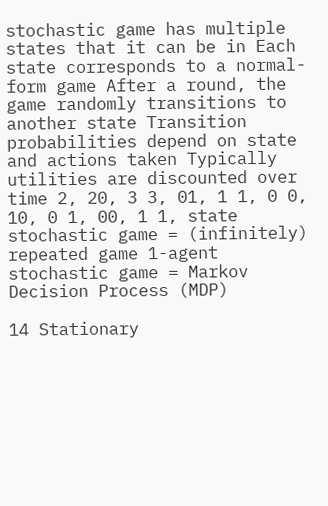stochastic game has multiple states that it can be in Each state corresponds to a normal-form game After a round, the game randomly transitions to another state Transition probabilities depend on state and actions taken Typically utilities are discounted over time 2, 20, 3 3, 01, 1 1, 0 0, 10, 0 1, 00, 1 1, state stochastic game = (infinitely) repeated game 1-agent stochastic game = Markov Decision Process (MDP)

14 Stationary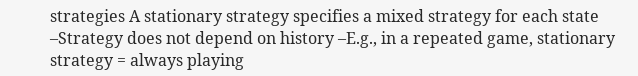strategies A stationary strategy specifies a mixed strategy for each state –Strategy does not depend on history –E.g., in a repeated game, stationary strategy = always playing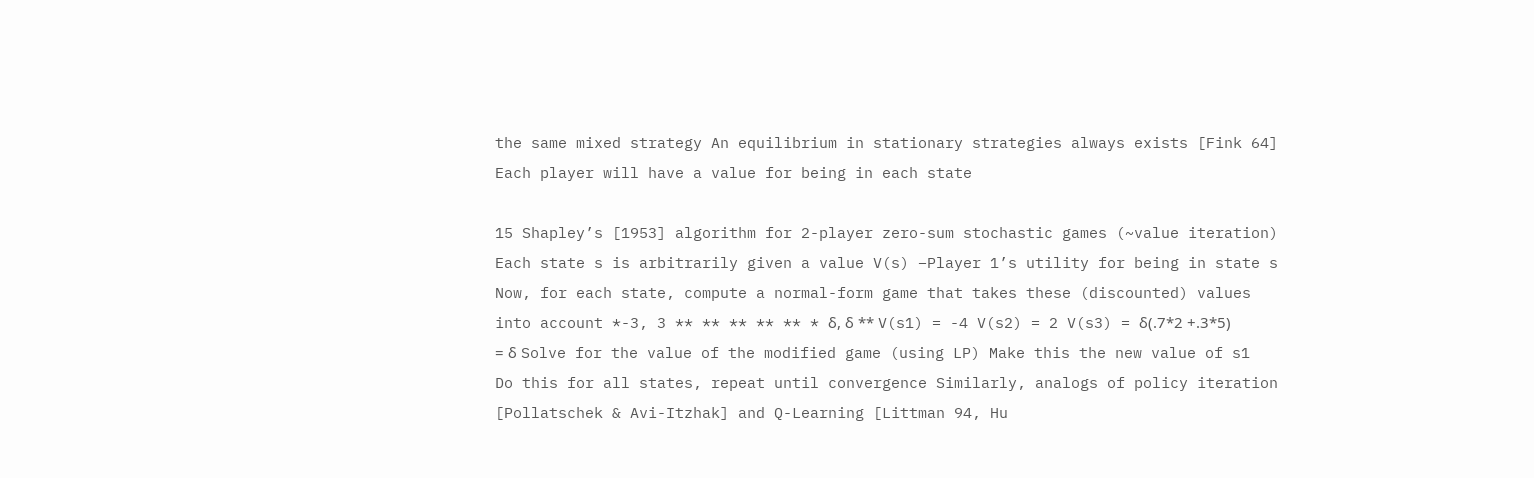the same mixed strategy An equilibrium in stationary strategies always exists [Fink 64] Each player will have a value for being in each state

15 Shapley’s [1953] algorithm for 2-player zero-sum stochastic games (~value iteration) Each state s is arbitrarily given a value V(s) –Player 1’s utility for being in state s Now, for each state, compute a normal-form game that takes these (discounted) values into account *-3, 3 ** ** ** ** ** * δ, δ ** V(s1) = -4 V(s2) = 2 V(s3) = δ(.7*2 +.3*5) = δ Solve for the value of the modified game (using LP) Make this the new value of s1 Do this for all states, repeat until convergence Similarly, analogs of policy iteration [Pollatschek & Avi-Itzhak] and Q-Learning [Littman 94, Hu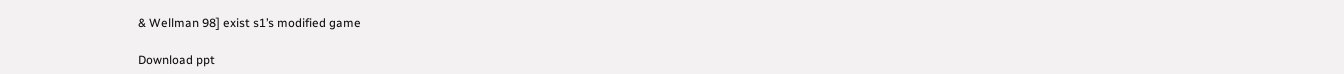& Wellman 98] exist s1’s modified game

Download ppt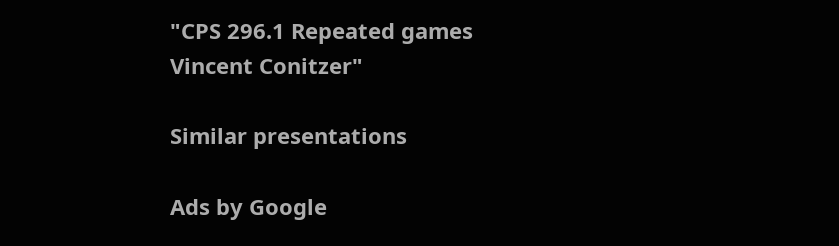"CPS 296.1 Repeated games Vincent Conitzer"

Similar presentations

Ads by Google